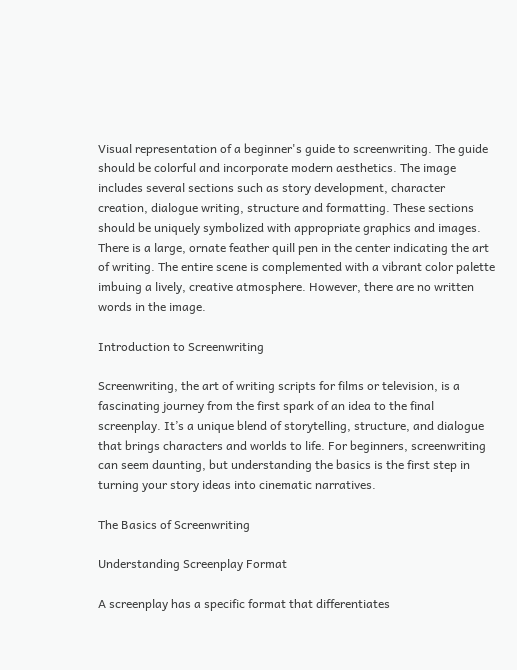Visual representation of a beginner's guide to screenwriting. The guide should be colorful and incorporate modern aesthetics. The image includes several sections such as story development, character creation, dialogue writing, structure and formatting. These sections should be uniquely symbolized with appropriate graphics and images. There is a large, ornate feather quill pen in the center indicating the art of writing. The entire scene is complemented with a vibrant color palette imbuing a lively, creative atmosphere. However, there are no written words in the image.

Introduction to Screenwriting

Screenwriting, the art of writing scripts for films or television, is a fascinating journey from the first spark of an idea to the final screenplay. It’s a unique blend of storytelling, structure, and dialogue that brings characters and worlds to life. For beginners, screenwriting can seem daunting, but understanding the basics is the first step in turning your story ideas into cinematic narratives.

The Basics of Screenwriting

Understanding Screenplay Format

A screenplay has a specific format that differentiates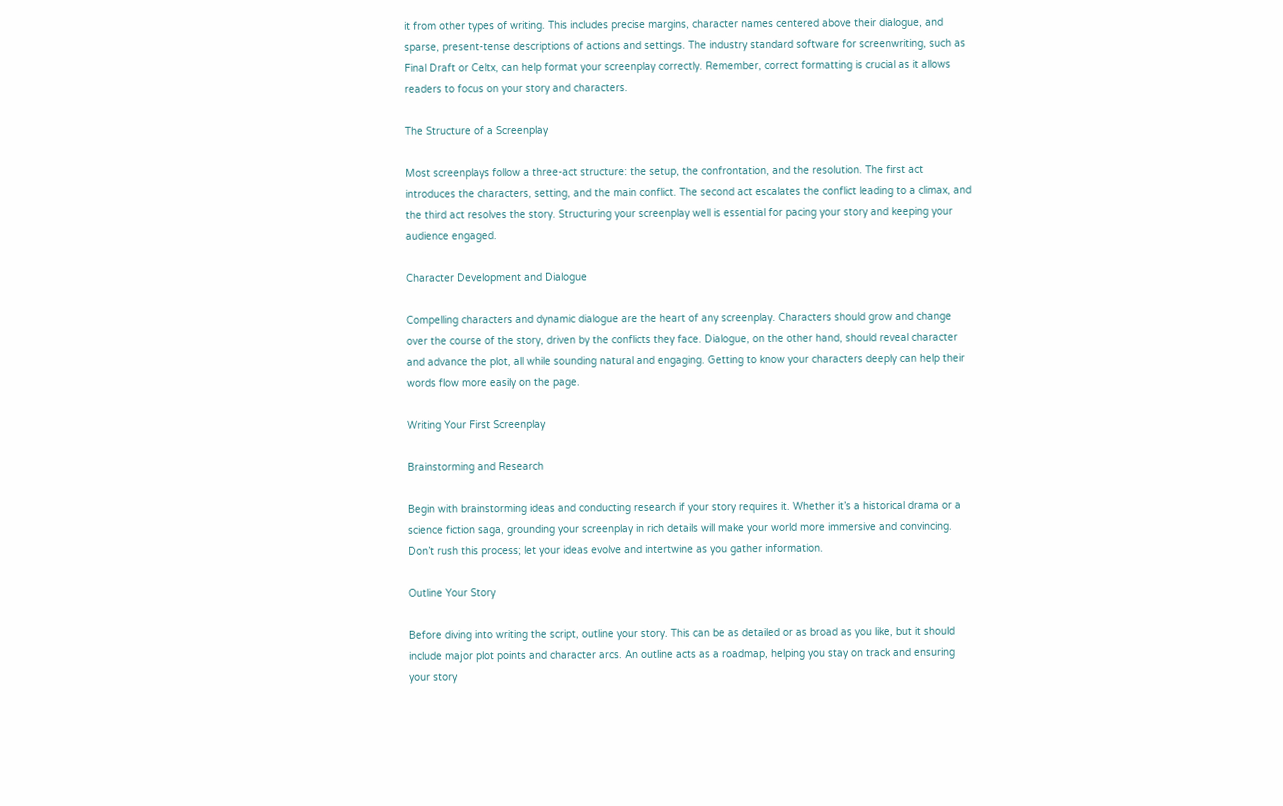it from other types of writing. This includes precise margins, character names centered above their dialogue, and sparse, present-tense descriptions of actions and settings. The industry standard software for screenwriting, such as Final Draft or Celtx, can help format your screenplay correctly. Remember, correct formatting is crucial as it allows readers to focus on your story and characters.

The Structure of a Screenplay

Most screenplays follow a three-act structure: the setup, the confrontation, and the resolution. The first act introduces the characters, setting, and the main conflict. The second act escalates the conflict leading to a climax, and the third act resolves the story. Structuring your screenplay well is essential for pacing your story and keeping your audience engaged.

Character Development and Dialogue

Compelling characters and dynamic dialogue are the heart of any screenplay. Characters should grow and change over the course of the story, driven by the conflicts they face. Dialogue, on the other hand, should reveal character and advance the plot, all while sounding natural and engaging. Getting to know your characters deeply can help their words flow more easily on the page.

Writing Your First Screenplay

Brainstorming and Research

Begin with brainstorming ideas and conducting research if your story requires it. Whether it’s a historical drama or a science fiction saga, grounding your screenplay in rich details will make your world more immersive and convincing. Don’t rush this process; let your ideas evolve and intertwine as you gather information.

Outline Your Story

Before diving into writing the script, outline your story. This can be as detailed or as broad as you like, but it should include major plot points and character arcs. An outline acts as a roadmap, helping you stay on track and ensuring your story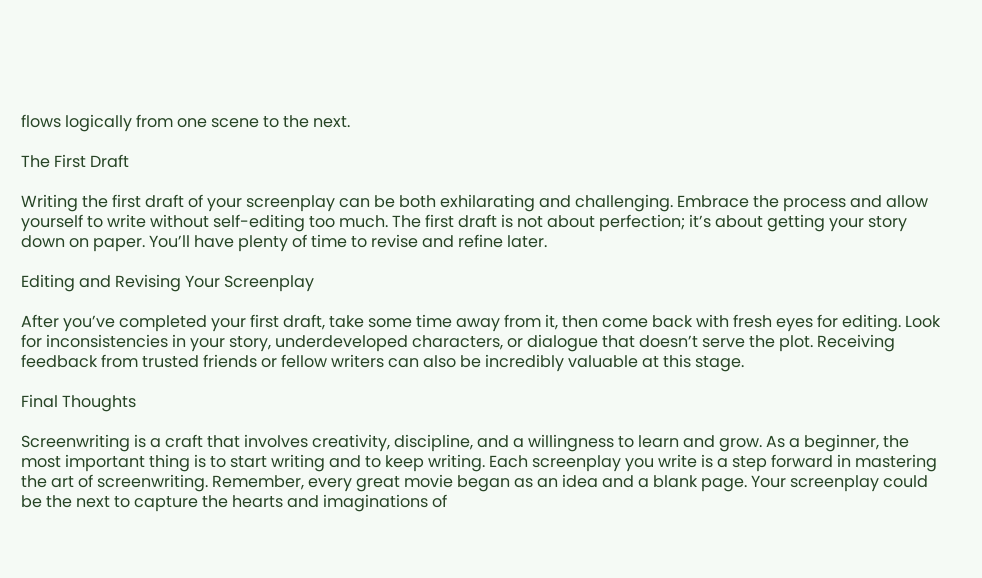flows logically from one scene to the next.

The First Draft

Writing the first draft of your screenplay can be both exhilarating and challenging. Embrace the process and allow yourself to write without self-editing too much. The first draft is not about perfection; it’s about getting your story down on paper. You’ll have plenty of time to revise and refine later.

Editing and Revising Your Screenplay

After you’ve completed your first draft, take some time away from it, then come back with fresh eyes for editing. Look for inconsistencies in your story, underdeveloped characters, or dialogue that doesn’t serve the plot. Receiving feedback from trusted friends or fellow writers can also be incredibly valuable at this stage.

Final Thoughts

Screenwriting is a craft that involves creativity, discipline, and a willingness to learn and grow. As a beginner, the most important thing is to start writing and to keep writing. Each screenplay you write is a step forward in mastering the art of screenwriting. Remember, every great movie began as an idea and a blank page. Your screenplay could be the next to capture the hearts and imaginations of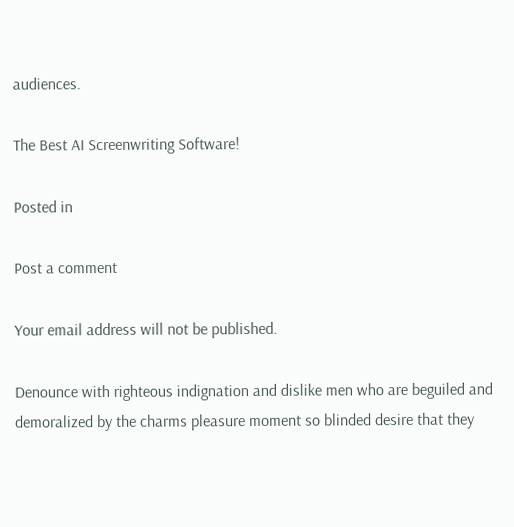audiences.

The Best AI Screenwriting Software!

Posted in

Post a comment

Your email address will not be published.

Denounce with righteous indignation and dislike men who are beguiled and demoralized by the charms pleasure moment so blinded desire that they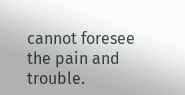cannot foresee the pain and trouble.